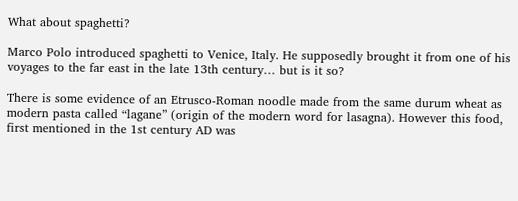What about spaghetti?

Marco Polo introduced spaghetti to Venice, Italy. He supposedly brought it from one of his voyages to the far east in the late 13th century… but is it so?

There is some evidence of an Etrusco-Roman noodle made from the same durum wheat as modern pasta called “lagane” (origin of the modern word for lasagna). However this food, first mentioned in the 1st century AD was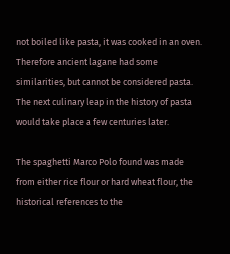not boiled like pasta, it was cooked in an oven. Therefore ancient lagane had some similarities, but cannot be considered pasta. The next culinary leap in the history of pasta would take place a few centuries later.

The spaghetti Marco Polo found was made from either rice flour or hard wheat flour, the historical references to the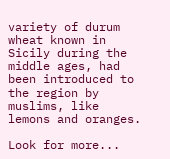variety of durum wheat known in Sicily during the middle ages, had been introduced to the region by muslims, like lemons and oranges.

Look for more...